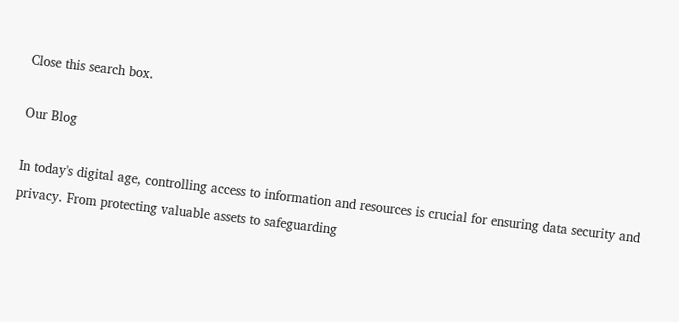Close this search box.

Our Blog

In today's digital age, controlling access to information and resources is crucial for ensuring data security and privacy. From protecting valuable assets to safeguarding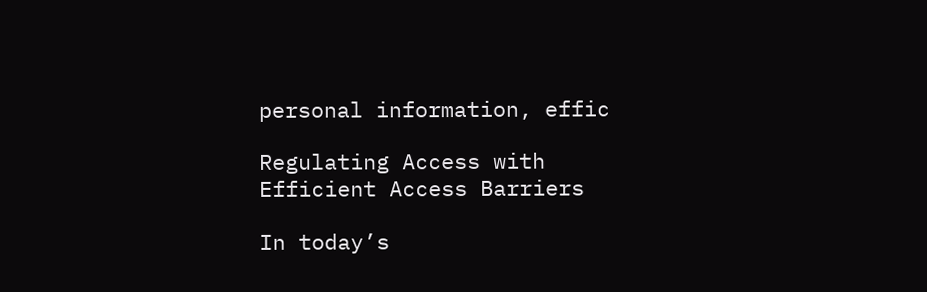personal information, effic

Regulating Access with Efficient Access Barriers

In today’s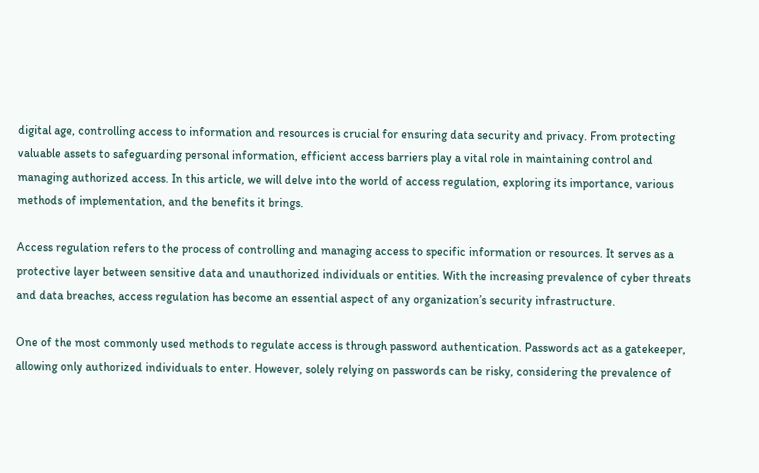digital age, controlling access to information and resources is crucial for ensuring data security and privacy. From protecting valuable assets to safeguarding personal information, efficient access barriers play a vital role in maintaining control and managing authorized access. In this article, we will delve into the world of access regulation, exploring its importance, various methods of implementation, and the benefits it brings.

Access regulation refers to the process of controlling and managing access to specific information or resources. It serves as a protective layer between sensitive data and unauthorized individuals or entities. With the increasing prevalence of cyber threats and data breaches, access regulation has become an essential aspect of any organization’s security infrastructure.

One of the most commonly used methods to regulate access is through password authentication. Passwords act as a gatekeeper, allowing only authorized individuals to enter. However, solely relying on passwords can be risky, considering the prevalence of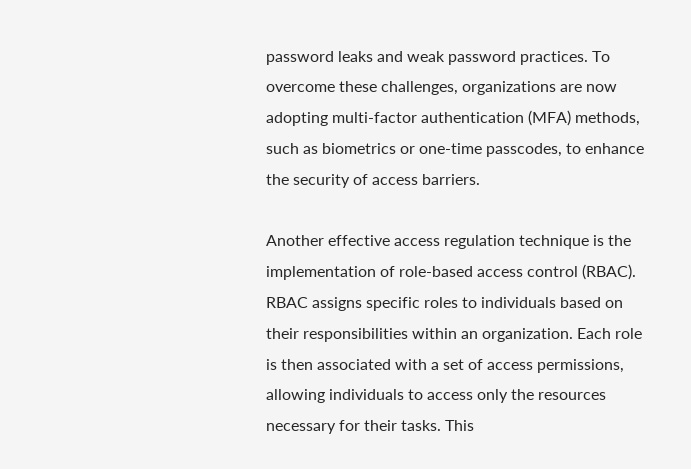password leaks and weak password practices. To overcome these challenges, organizations are now adopting multi-factor authentication (MFA) methods, such as biometrics or one-time passcodes, to enhance the security of access barriers.

Another effective access regulation technique is the implementation of role-based access control (RBAC). RBAC assigns specific roles to individuals based on their responsibilities within an organization. Each role is then associated with a set of access permissions, allowing individuals to access only the resources necessary for their tasks. This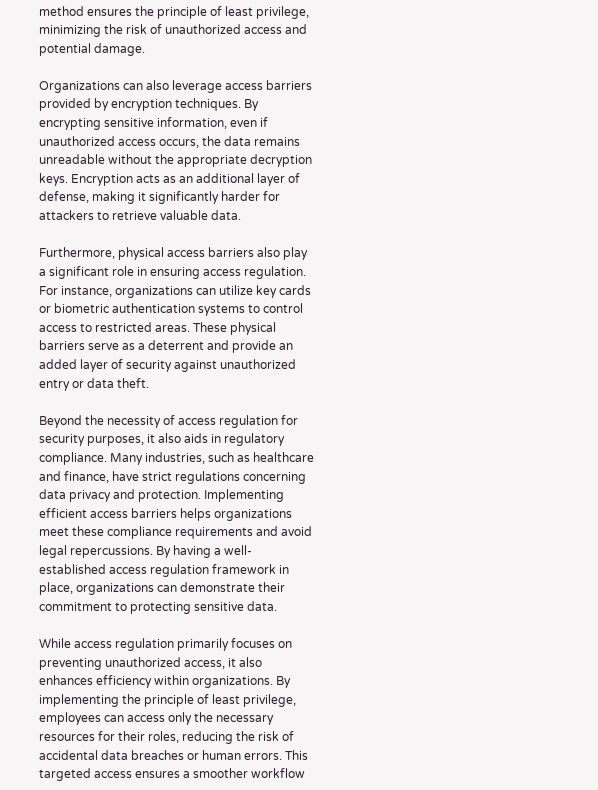method ensures the principle of least privilege, minimizing the risk of unauthorized access and potential damage.

Organizations can also leverage access barriers provided by encryption techniques. By encrypting sensitive information, even if unauthorized access occurs, the data remains unreadable without the appropriate decryption keys. Encryption acts as an additional layer of defense, making it significantly harder for attackers to retrieve valuable data.

Furthermore, physical access barriers also play a significant role in ensuring access regulation. For instance, organizations can utilize key cards or biometric authentication systems to control access to restricted areas. These physical barriers serve as a deterrent and provide an added layer of security against unauthorized entry or data theft.

Beyond the necessity of access regulation for security purposes, it also aids in regulatory compliance. Many industries, such as healthcare and finance, have strict regulations concerning data privacy and protection. Implementing efficient access barriers helps organizations meet these compliance requirements and avoid legal repercussions. By having a well-established access regulation framework in place, organizations can demonstrate their commitment to protecting sensitive data.

While access regulation primarily focuses on preventing unauthorized access, it also enhances efficiency within organizations. By implementing the principle of least privilege, employees can access only the necessary resources for their roles, reducing the risk of accidental data breaches or human errors. This targeted access ensures a smoother workflow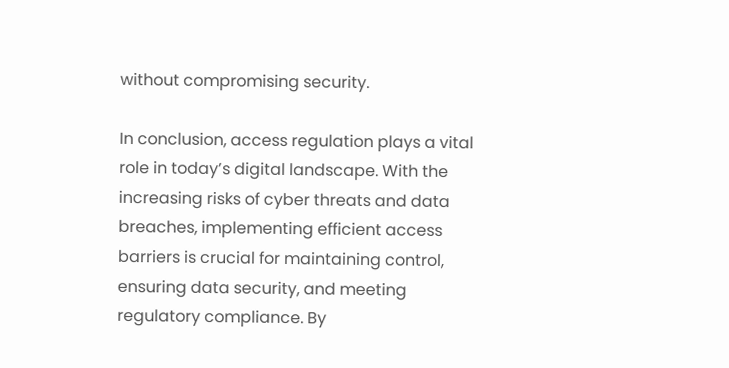without compromising security.

In conclusion, access regulation plays a vital role in today’s digital landscape. With the increasing risks of cyber threats and data breaches, implementing efficient access barriers is crucial for maintaining control, ensuring data security, and meeting regulatory compliance. By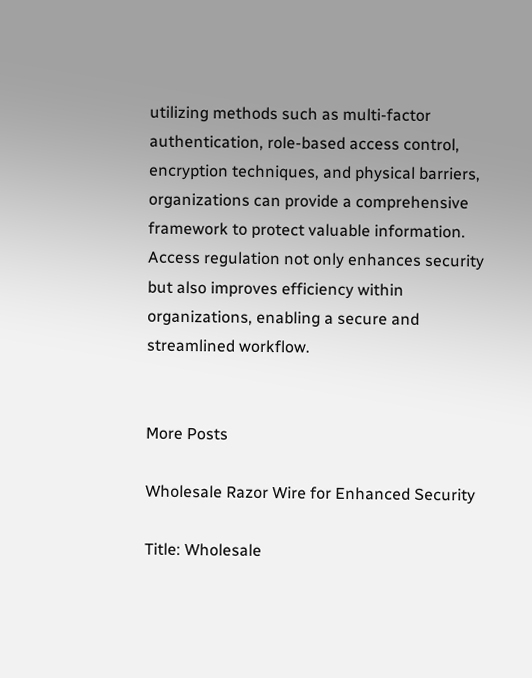utilizing methods such as multi-factor authentication, role-based access control, encryption techniques, and physical barriers, organizations can provide a comprehensive framework to protect valuable information. Access regulation not only enhances security but also improves efficiency within organizations, enabling a secure and streamlined workflow.


More Posts

Wholesale Razor Wire for Enhanced Security

Title: Wholesale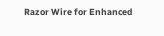Razor Wire for Enhanced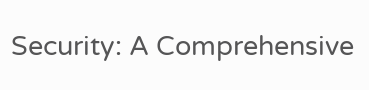Security: A Comprehensive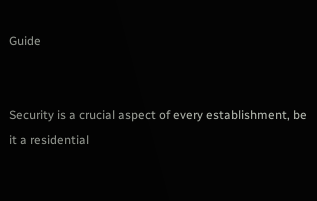Guide


Security is a crucial aspect of every establishment, be it a residential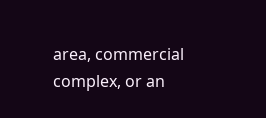area, commercial complex, or an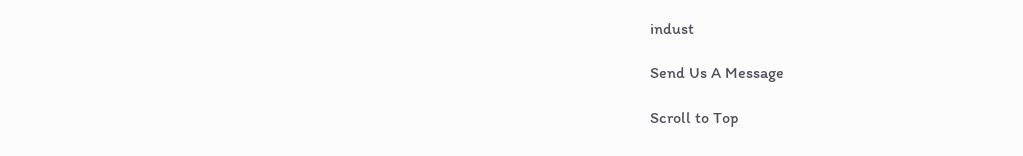indust

Send Us A Message

Scroll to Top